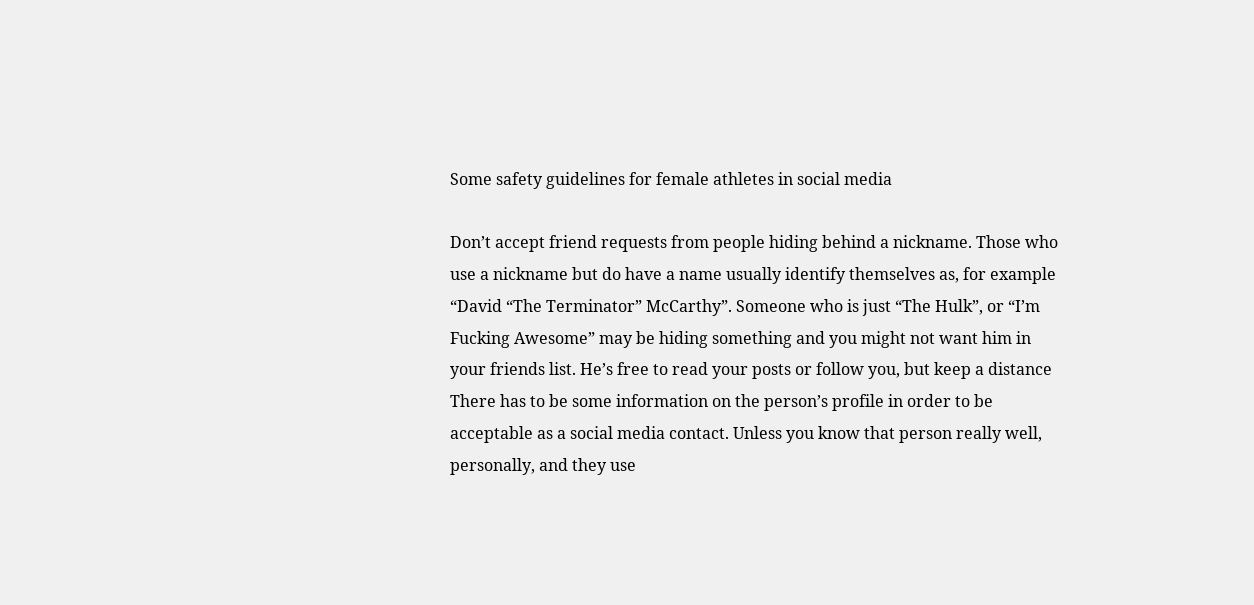Some safety guidelines for female athletes in social media

Don’t accept friend requests from people hiding behind a nickname. Those who use a nickname but do have a name usually identify themselves as, for example “David “The Terminator” McCarthy”. Someone who is just “The Hulk”, or “I’m Fucking Awesome” may be hiding something and you might not want him in your friends list. He’s free to read your posts or follow you, but keep a distance
There has to be some information on the person’s profile in order to be acceptable as a social media contact. Unless you know that person really well, personally, and they use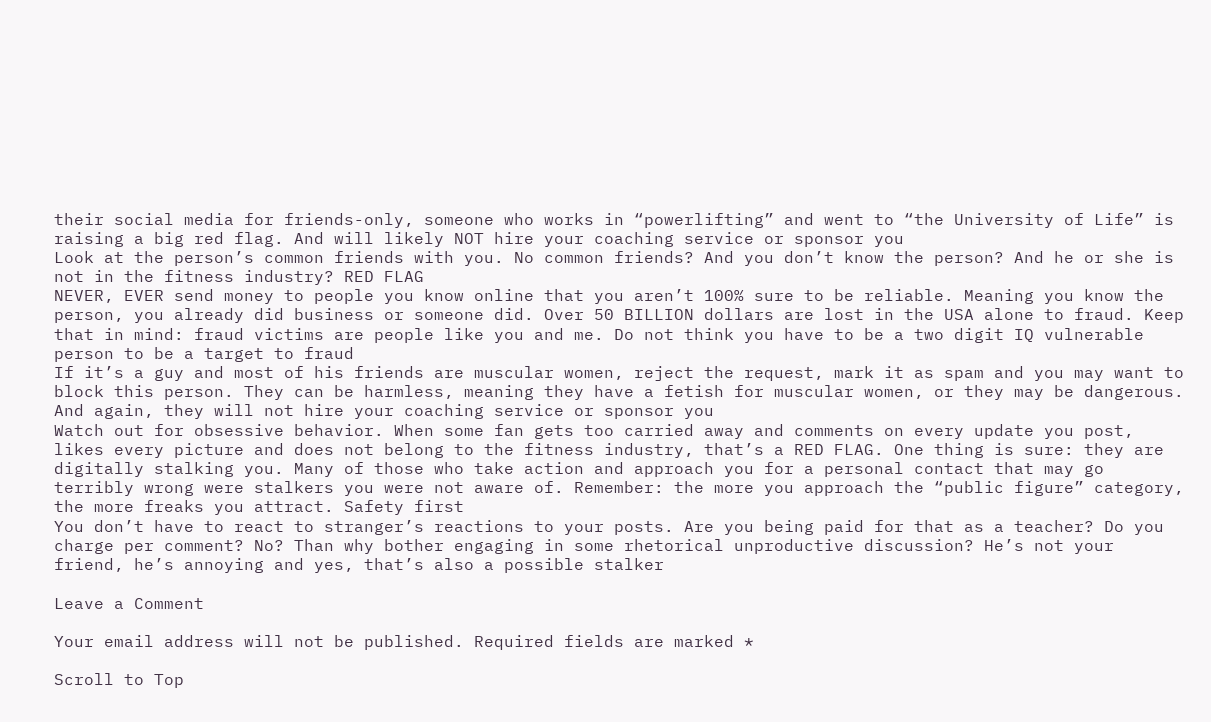their social media for friends-only, someone who works in “powerlifting” and went to “the University of Life” is raising a big red flag. And will likely NOT hire your coaching service or sponsor you
Look at the person’s common friends with you. No common friends? And you don’t know the person? And he or she is not in the fitness industry? RED FLAG
NEVER, EVER send money to people you know online that you aren’t 100% sure to be reliable. Meaning you know the person, you already did business or someone did. Over 50 BILLION dollars are lost in the USA alone to fraud. Keep that in mind: fraud victims are people like you and me. Do not think you have to be a two digit IQ vulnerable person to be a target to fraud
If it’s a guy and most of his friends are muscular women, reject the request, mark it as spam and you may want to block this person. They can be harmless, meaning they have a fetish for muscular women, or they may be dangerous. And again, they will not hire your coaching service or sponsor you
Watch out for obsessive behavior. When some fan gets too carried away and comments on every update you post, likes every picture and does not belong to the fitness industry, that’s a RED FLAG. One thing is sure: they are digitally stalking you. Many of those who take action and approach you for a personal contact that may go terribly wrong were stalkers you were not aware of. Remember: the more you approach the “public figure” category, the more freaks you attract. Safety first
You don’t have to react to stranger’s reactions to your posts. Are you being paid for that as a teacher? Do you charge per comment? No? Than why bother engaging in some rhetorical unproductive discussion? He’s not your friend, he’s annoying and yes, that’s also a possible stalker

Leave a Comment

Your email address will not be published. Required fields are marked *

Scroll to Top